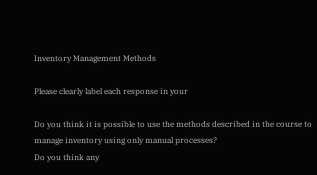Inventory Management Methods

Please clearly label each response in your

Do you think it is possible to use the methods described in the course to manage inventory using only manual processes?
Do you think any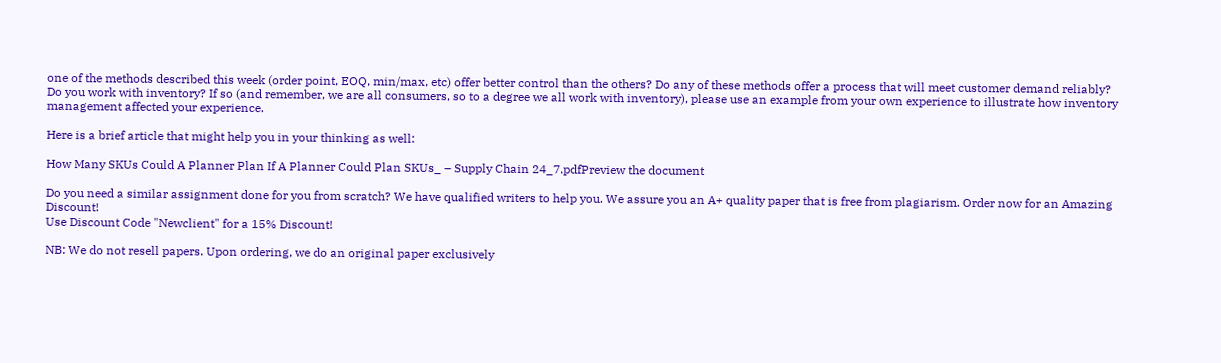one of the methods described this week (order point, EOQ, min/max, etc) offer better control than the others? Do any of these methods offer a process that will meet customer demand reliably?
Do you work with inventory? If so (and remember, we are all consumers, so to a degree we all work with inventory), please use an example from your own experience to illustrate how inventory management affected your experience.

Here is a brief article that might help you in your thinking as well:

How Many SKUs Could A Planner Plan If A Planner Could Plan SKUs_ – Supply Chain 24_7.pdfPreview the document

Do you need a similar assignment done for you from scratch? We have qualified writers to help you. We assure you an A+ quality paper that is free from plagiarism. Order now for an Amazing Discount!
Use Discount Code "Newclient" for a 15% Discount!

NB: We do not resell papers. Upon ordering, we do an original paper exclusively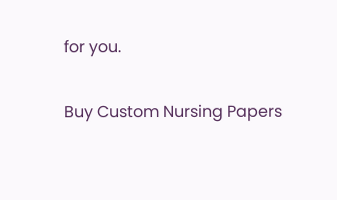for you.

Buy Custom Nursing Papers